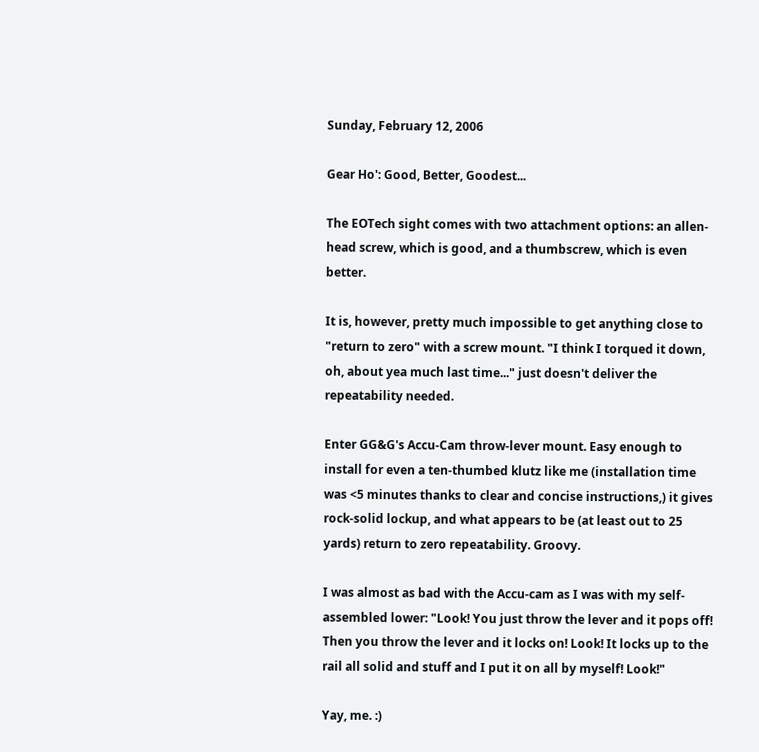Sunday, February 12, 2006

Gear Ho': Good, Better, Goodest...

The EOTech sight comes with two attachment options: an allen-head screw, which is good, and a thumbscrew, which is even better.

It is, however, pretty much impossible to get anything close to "return to zero" with a screw mount. "I think I torqued it down, oh, about yea much last time..." just doesn't deliver the repeatability needed.

Enter GG&G's Accu-Cam throw-lever mount. Easy enough to install for even a ten-thumbed klutz like me (installation time was <5 minutes thanks to clear and concise instructions,) it gives rock-solid lockup, and what appears to be (at least out to 25 yards) return to zero repeatability. Groovy.

I was almost as bad with the Accu-cam as I was with my self-assembled lower: "Look! You just throw the lever and it pops off! Then you throw the lever and it locks on! Look! It locks up to the rail all solid and stuff and I put it on all by myself! Look!"

Yay, me. :)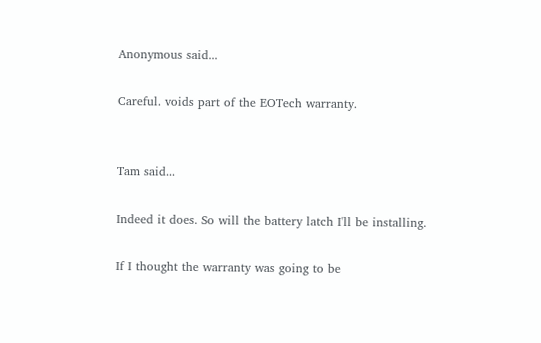Anonymous said...

Careful. voids part of the EOTech warranty.


Tam said...

Indeed it does. So will the battery latch I'll be installing.

If I thought the warranty was going to be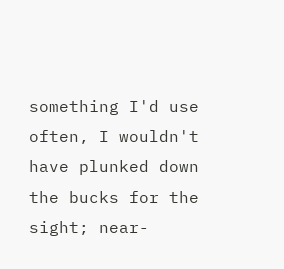something I'd use often, I wouldn't have plunked down the bucks for the sight; near-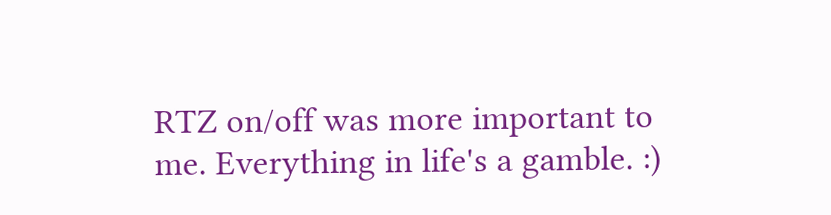RTZ on/off was more important to me. Everything in life's a gamble. :)